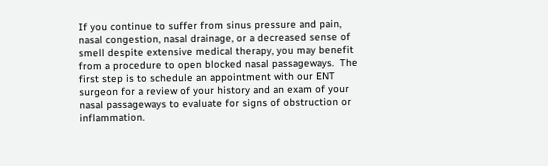If you continue to suffer from sinus pressure and pain, nasal congestion, nasal drainage, or a decreased sense of smell despite extensive medical therapy, you may benefit from a procedure to open blocked nasal passageways.  The first step is to schedule an appointment with our ENT surgeon for a review of your history and an exam of your nasal passageways to evaluate for signs of obstruction or inflammation.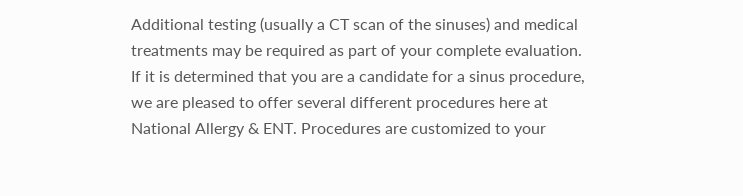Additional testing (usually a CT scan of the sinuses) and medical treatments may be required as part of your complete evaluation.  If it is determined that you are a candidate for a sinus procedure, we are pleased to offer several different procedures here at National Allergy & ENT. Procedures are customized to your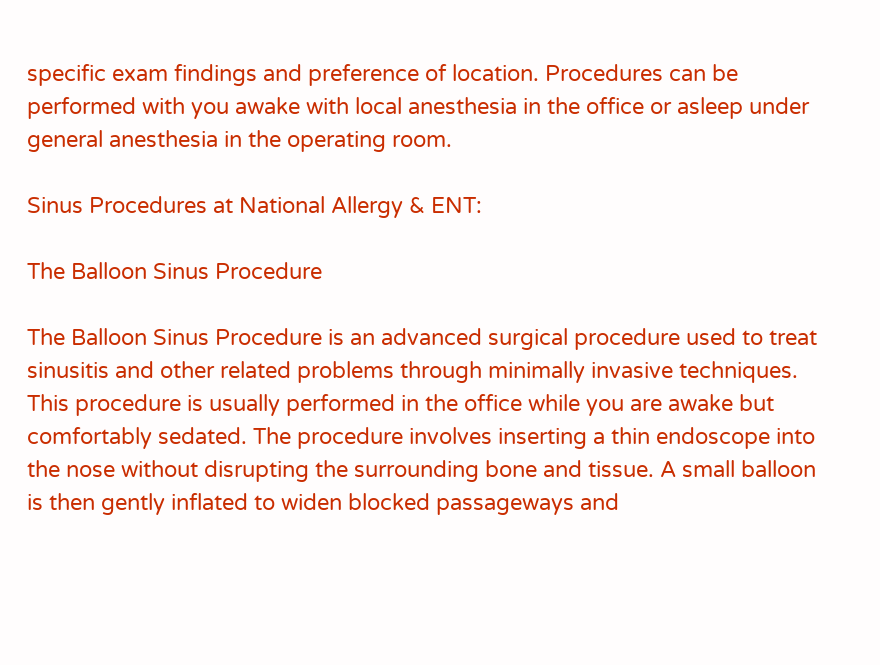specific exam findings and preference of location. Procedures can be performed with you awake with local anesthesia in the office or asleep under general anesthesia in the operating room.

Sinus Procedures at National Allergy & ENT:

The Balloon Sinus Procedure

The Balloon Sinus Procedure is an advanced surgical procedure used to treat sinusitis and other related problems through minimally invasive techniques. This procedure is usually performed in the office while you are awake but comfortably sedated. The procedure involves inserting a thin endoscope into the nose without disrupting the surrounding bone and tissue. A small balloon is then gently inflated to widen blocked passageways and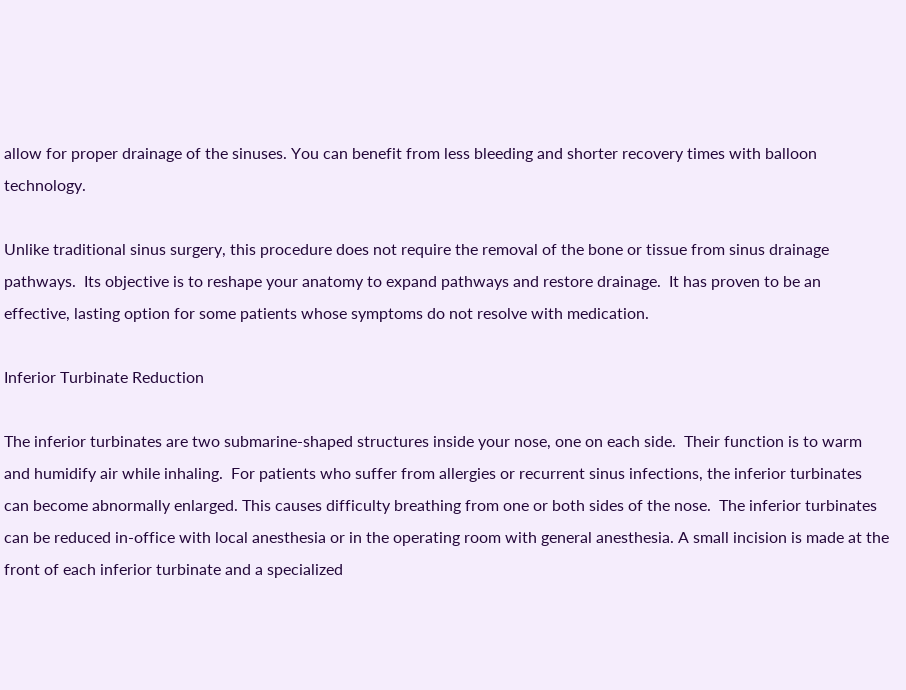allow for proper drainage of the sinuses. You can benefit from less bleeding and shorter recovery times with balloon technology.

Unlike traditional sinus surgery, this procedure does not require the removal of the bone or tissue from sinus drainage pathways.  Its objective is to reshape your anatomy to expand pathways and restore drainage.  It has proven to be an effective, lasting option for some patients whose symptoms do not resolve with medication.

Inferior Turbinate Reduction

The inferior turbinates are two submarine-shaped structures inside your nose, one on each side.  Their function is to warm and humidify air while inhaling.  For patients who suffer from allergies or recurrent sinus infections, the inferior turbinates can become abnormally enlarged. This causes difficulty breathing from one or both sides of the nose.  The inferior turbinates can be reduced in-office with local anesthesia or in the operating room with general anesthesia. A small incision is made at the front of each inferior turbinate and a specialized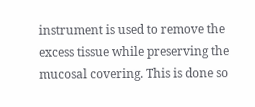instrument is used to remove the excess tissue while preserving the mucosal covering. This is done so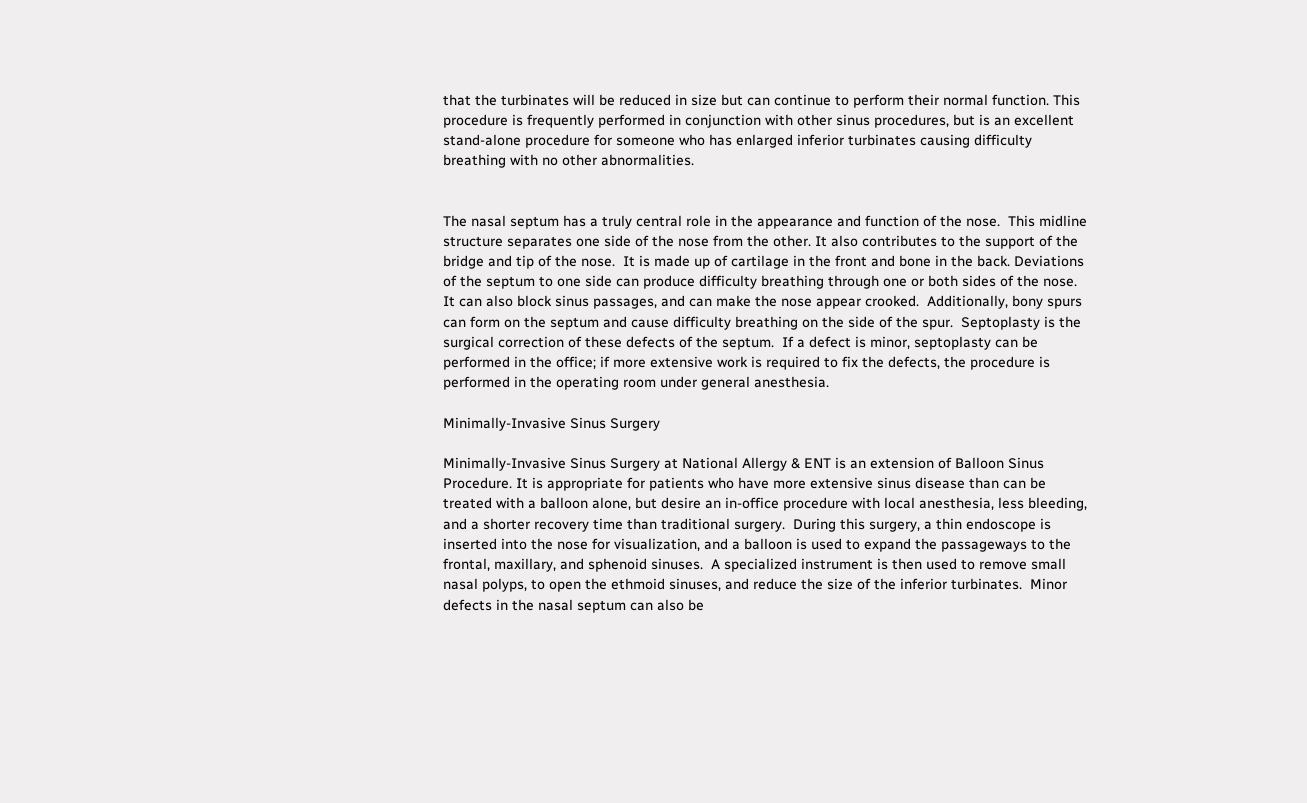that the turbinates will be reduced in size but can continue to perform their normal function. This procedure is frequently performed in conjunction with other sinus procedures, but is an excellent stand-alone procedure for someone who has enlarged inferior turbinates causing difficulty breathing with no other abnormalities.


The nasal septum has a truly central role in the appearance and function of the nose.  This midline structure separates one side of the nose from the other. It also contributes to the support of the bridge and tip of the nose.  It is made up of cartilage in the front and bone in the back. Deviations of the septum to one side can produce difficulty breathing through one or both sides of the nose. It can also block sinus passages, and can make the nose appear crooked.  Additionally, bony spurs can form on the septum and cause difficulty breathing on the side of the spur.  Septoplasty is the surgical correction of these defects of the septum.  If a defect is minor, septoplasty can be performed in the office; if more extensive work is required to fix the defects, the procedure is performed in the operating room under general anesthesia.

Minimally-Invasive Sinus Surgery

Minimally-Invasive Sinus Surgery at National Allergy & ENT is an extension of Balloon Sinus Procedure. It is appropriate for patients who have more extensive sinus disease than can be treated with a balloon alone, but desire an in-office procedure with local anesthesia, less bleeding, and a shorter recovery time than traditional surgery.  During this surgery, a thin endoscope is inserted into the nose for visualization, and a balloon is used to expand the passageways to the frontal, maxillary, and sphenoid sinuses.  A specialized instrument is then used to remove small nasal polyps, to open the ethmoid sinuses, and reduce the size of the inferior turbinates.  Minor defects in the nasal septum can also be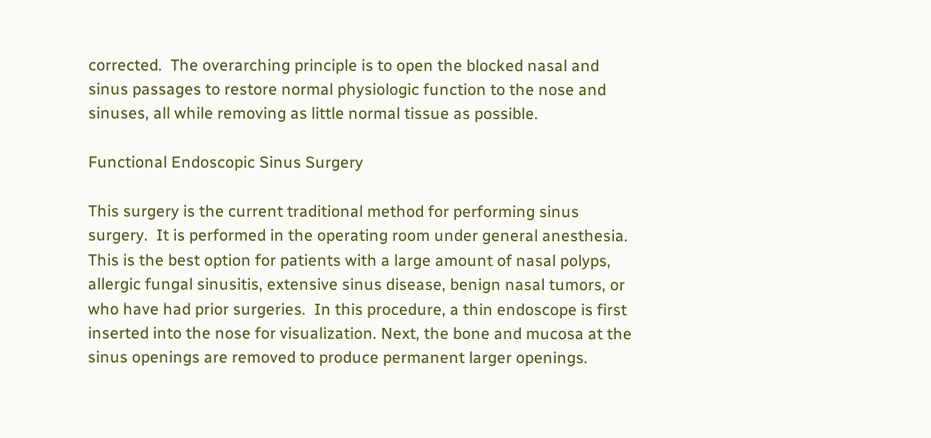corrected.  The overarching principle is to open the blocked nasal and sinus passages to restore normal physiologic function to the nose and sinuses, all while removing as little normal tissue as possible.

Functional Endoscopic Sinus Surgery

This surgery is the current traditional method for performing sinus surgery.  It is performed in the operating room under general anesthesia.  This is the best option for patients with a large amount of nasal polyps, allergic fungal sinusitis, extensive sinus disease, benign nasal tumors, or who have had prior surgeries.  In this procedure, a thin endoscope is first inserted into the nose for visualization. Next, the bone and mucosa at the sinus openings are removed to produce permanent larger openings.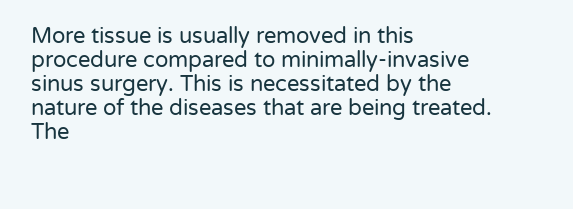More tissue is usually removed in this procedure compared to minimally-invasive sinus surgery. This is necessitated by the nature of the diseases that are being treated. The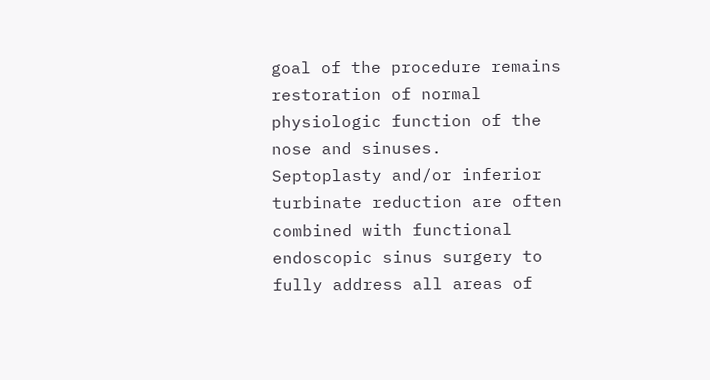goal of the procedure remains restoration of normal physiologic function of the nose and sinuses.  Septoplasty and/or inferior turbinate reduction are often combined with functional endoscopic sinus surgery to fully address all areas of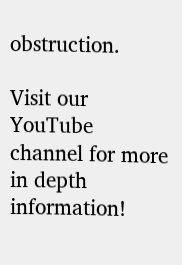obstruction.

Visit our YouTube channel for more in depth information!